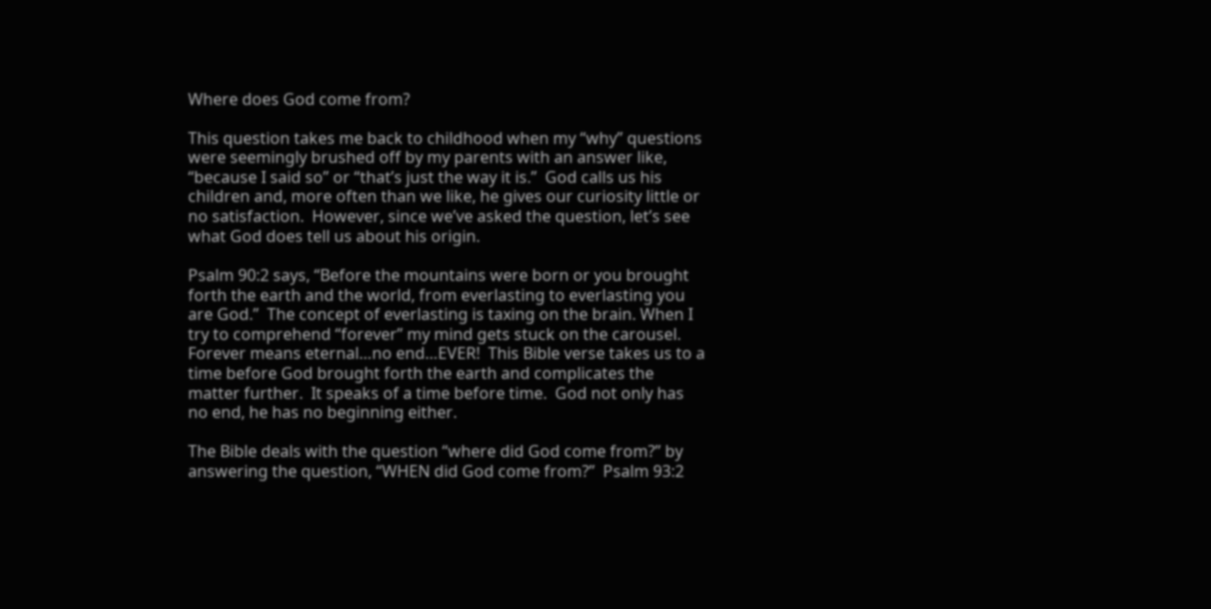Where does God come from?

This question takes me back to childhood when my “why” questions were seemingly brushed off by my parents with an answer like, “because I said so” or “that’s just the way it is.”  God calls us his children and, more often than we like, he gives our curiosity little or no satisfaction.  However, since we’ve asked the question, let’s see what God does tell us about his origin.

Psalm 90:2 says, “Before the mountains were born or you brought forth the earth and the world, from everlasting to everlasting you are God.”  The concept of everlasting is taxing on the brain. When I try to comprehend “forever” my mind gets stuck on the carousel.  Forever means eternal…no end…EVER!  This Bible verse takes us to a time before God brought forth the earth and complicates the matter further.  It speaks of a time before time.  God not only has no end, he has no beginning either.

The Bible deals with the question “where did God come from?” by answering the question, “WHEN did God come from?”  Psalm 93:2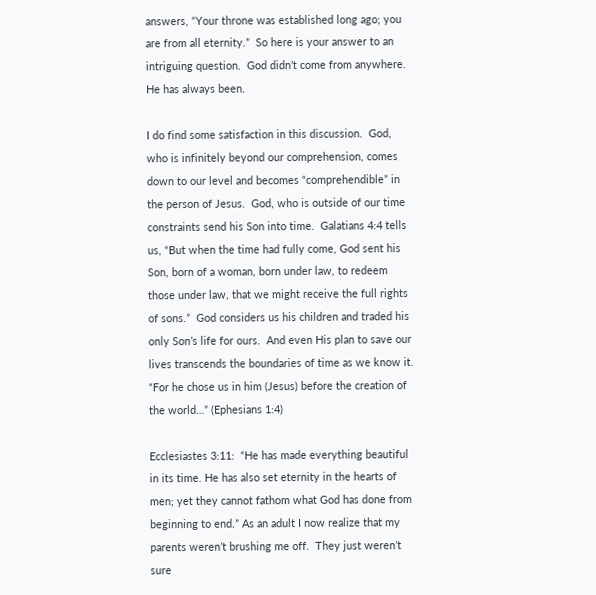answers, “Your throne was established long ago; you are from all eternity.”  So here is your answer to an intriguing question.  God didn’t come from anywhere.  He has always been.

I do find some satisfaction in this discussion.  God, who is infinitely beyond our comprehension, comes down to our level and becomes “comprehendible” in the person of Jesus.  God, who is outside of our time constraints send his Son into time.  Galatians 4:4 tells us, “But when the time had fully come, God sent his Son, born of a woman, born under law, to redeem those under law, that we might receive the full rights of sons.”  God considers us his children and traded his only Son’s life for ours.  And even His plan to save our lives transcends the boundaries of time as we know it.  “For he chose us in him (Jesus) before the creation of the world…” (Ephesians 1:4)

Ecclesiastes 3:11:  “He has made everything beautiful in its time. He has also set eternity in the hearts of men; yet they cannot fathom what God has done from beginning to end.” As an adult I now realize that my parents weren’t brushing me off.  They just weren’t sure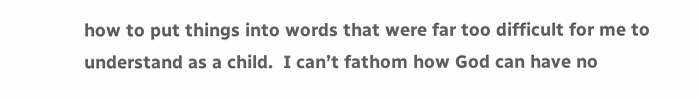how to put things into words that were far too difficult for me to understand as a child.  I can’t fathom how God can have no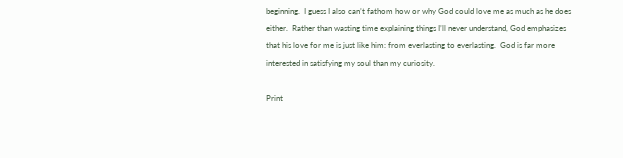beginning.  I guess I also can’t fathom how or why God could love me as much as he does either.  Rather than wasting time explaining things I’ll never understand, God emphasizes that his love for me is just like him: from everlasting to everlasting.  God is far more interested in satisfying my soul than my curiosity.

Print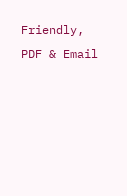Friendly, PDF & Email